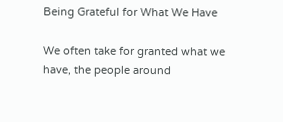Being Grateful for What We Have

We often take for granted what we have, the people around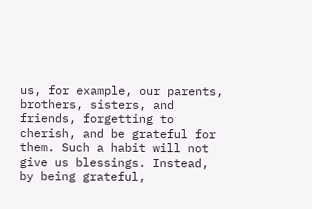us, for example, our parents, brothers, sisters, and friends, forgetting to cherish, and be grateful for them. Such a habit will not give us blessings. Instead, by being grateful,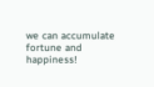we can accumulate fortune and happiness!